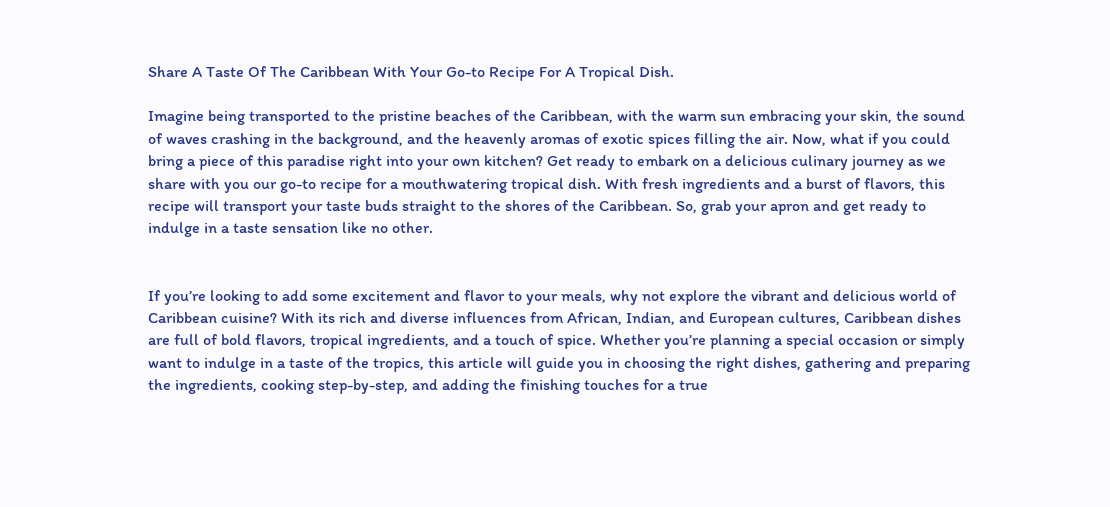Share A Taste Of The Caribbean With Your Go-to Recipe For A Tropical Dish.

Imagine being transported to the pristine beaches of the Caribbean, with the warm sun embracing your skin, the sound of waves crashing in the background, and the heavenly aromas of exotic spices filling the air. Now, what if you could bring a piece of this paradise right into your own kitchen? Get ready to embark on a delicious culinary journey as we share with you our go-to recipe for a mouthwatering tropical dish. With fresh ingredients and a burst of flavors, this recipe will transport your taste buds straight to the shores of the Caribbean. So, grab your apron and get ready to indulge in a taste sensation like no other.


If you’re looking to add some excitement and flavor to your meals, why not explore the vibrant and delicious world of Caribbean cuisine? With its rich and diverse influences from African, Indian, and European cultures, Caribbean dishes are full of bold flavors, tropical ingredients, and a touch of spice. Whether you’re planning a special occasion or simply want to indulge in a taste of the tropics, this article will guide you in choosing the right dishes, gathering and preparing the ingredients, cooking step-by-step, and adding the finishing touches for a true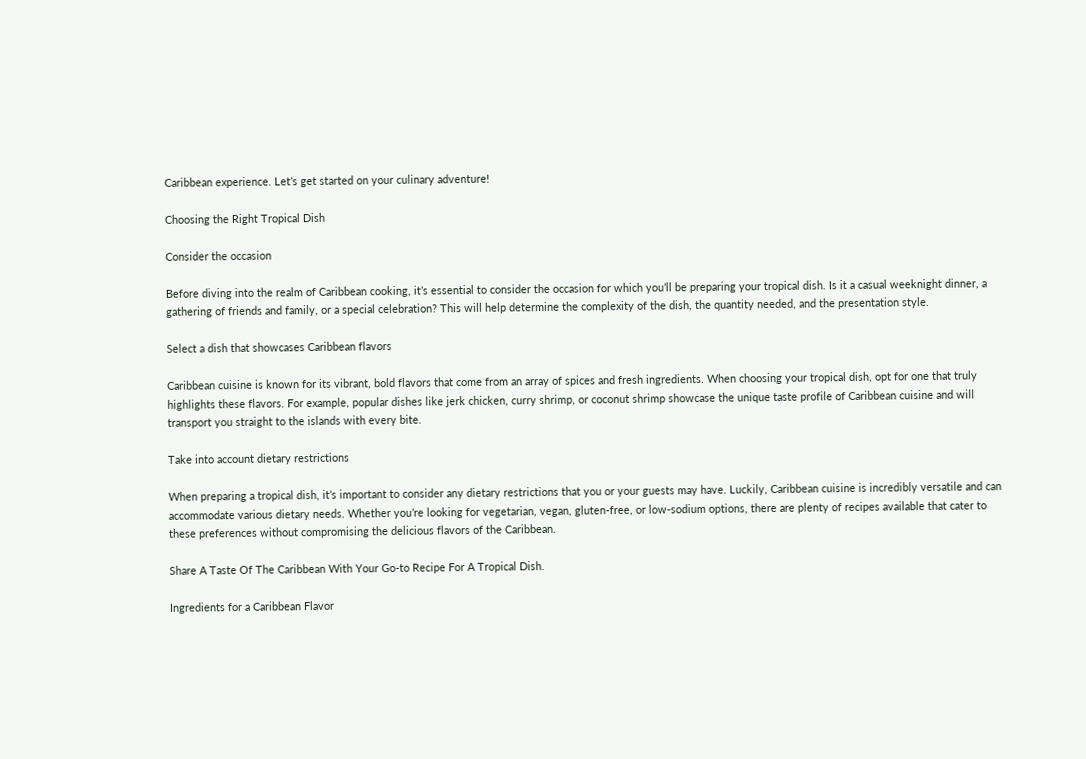Caribbean experience. Let’s get started on your culinary adventure!

Choosing the Right Tropical Dish

Consider the occasion

Before diving into the realm of Caribbean cooking, it’s essential to consider the occasion for which you’ll be preparing your tropical dish. Is it a casual weeknight dinner, a gathering of friends and family, or a special celebration? This will help determine the complexity of the dish, the quantity needed, and the presentation style.

Select a dish that showcases Caribbean flavors

Caribbean cuisine is known for its vibrant, bold flavors that come from an array of spices and fresh ingredients. When choosing your tropical dish, opt for one that truly highlights these flavors. For example, popular dishes like jerk chicken, curry shrimp, or coconut shrimp showcase the unique taste profile of Caribbean cuisine and will transport you straight to the islands with every bite.

Take into account dietary restrictions

When preparing a tropical dish, it’s important to consider any dietary restrictions that you or your guests may have. Luckily, Caribbean cuisine is incredibly versatile and can accommodate various dietary needs. Whether you’re looking for vegetarian, vegan, gluten-free, or low-sodium options, there are plenty of recipes available that cater to these preferences without compromising the delicious flavors of the Caribbean.

Share A Taste Of The Caribbean With Your Go-to Recipe For A Tropical Dish.

Ingredients for a Caribbean Flavor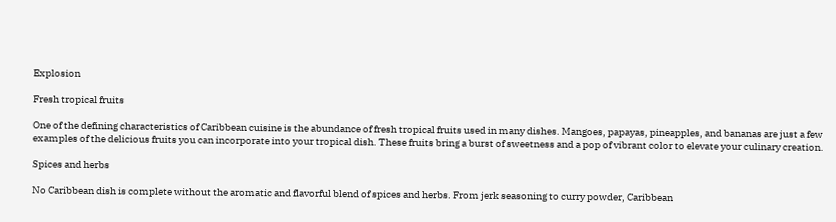Explosion

Fresh tropical fruits

One of the defining characteristics of Caribbean cuisine is the abundance of fresh tropical fruits used in many dishes. Mangoes, papayas, pineapples, and bananas are just a few examples of the delicious fruits you can incorporate into your tropical dish. These fruits bring a burst of sweetness and a pop of vibrant color to elevate your culinary creation.

Spices and herbs

No Caribbean dish is complete without the aromatic and flavorful blend of spices and herbs. From jerk seasoning to curry powder, Caribbean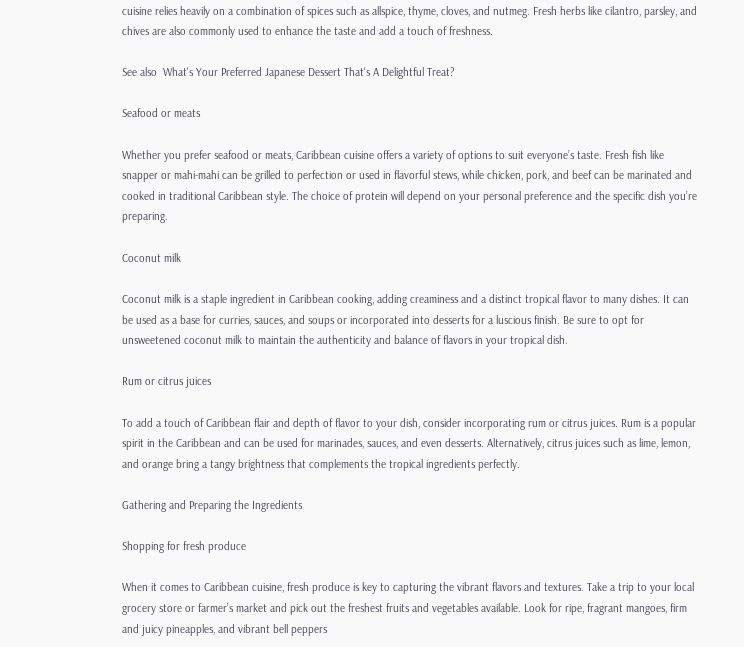cuisine relies heavily on a combination of spices such as allspice, thyme, cloves, and nutmeg. Fresh herbs like cilantro, parsley, and chives are also commonly used to enhance the taste and add a touch of freshness.

See also  What's Your Preferred Japanese Dessert That's A Delightful Treat?

Seafood or meats

Whether you prefer seafood or meats, Caribbean cuisine offers a variety of options to suit everyone’s taste. Fresh fish like snapper or mahi-mahi can be grilled to perfection or used in flavorful stews, while chicken, pork, and beef can be marinated and cooked in traditional Caribbean style. The choice of protein will depend on your personal preference and the specific dish you’re preparing.

Coconut milk

Coconut milk is a staple ingredient in Caribbean cooking, adding creaminess and a distinct tropical flavor to many dishes. It can be used as a base for curries, sauces, and soups or incorporated into desserts for a luscious finish. Be sure to opt for unsweetened coconut milk to maintain the authenticity and balance of flavors in your tropical dish.

Rum or citrus juices

To add a touch of Caribbean flair and depth of flavor to your dish, consider incorporating rum or citrus juices. Rum is a popular spirit in the Caribbean and can be used for marinades, sauces, and even desserts. Alternatively, citrus juices such as lime, lemon, and orange bring a tangy brightness that complements the tropical ingredients perfectly.

Gathering and Preparing the Ingredients

Shopping for fresh produce

When it comes to Caribbean cuisine, fresh produce is key to capturing the vibrant flavors and textures. Take a trip to your local grocery store or farmer’s market and pick out the freshest fruits and vegetables available. Look for ripe, fragrant mangoes, firm and juicy pineapples, and vibrant bell peppers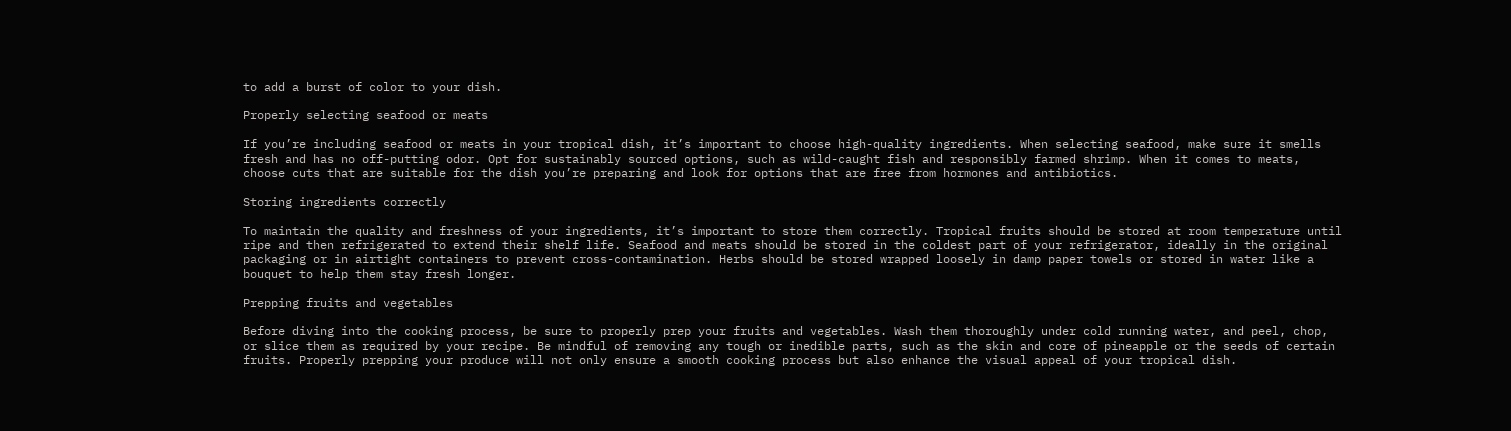to add a burst of color to your dish.

Properly selecting seafood or meats

If you’re including seafood or meats in your tropical dish, it’s important to choose high-quality ingredients. When selecting seafood, make sure it smells fresh and has no off-putting odor. Opt for sustainably sourced options, such as wild-caught fish and responsibly farmed shrimp. When it comes to meats, choose cuts that are suitable for the dish you’re preparing and look for options that are free from hormones and antibiotics.

Storing ingredients correctly

To maintain the quality and freshness of your ingredients, it’s important to store them correctly. Tropical fruits should be stored at room temperature until ripe and then refrigerated to extend their shelf life. Seafood and meats should be stored in the coldest part of your refrigerator, ideally in the original packaging or in airtight containers to prevent cross-contamination. Herbs should be stored wrapped loosely in damp paper towels or stored in water like a bouquet to help them stay fresh longer.

Prepping fruits and vegetables

Before diving into the cooking process, be sure to properly prep your fruits and vegetables. Wash them thoroughly under cold running water, and peel, chop, or slice them as required by your recipe. Be mindful of removing any tough or inedible parts, such as the skin and core of pineapple or the seeds of certain fruits. Properly prepping your produce will not only ensure a smooth cooking process but also enhance the visual appeal of your tropical dish.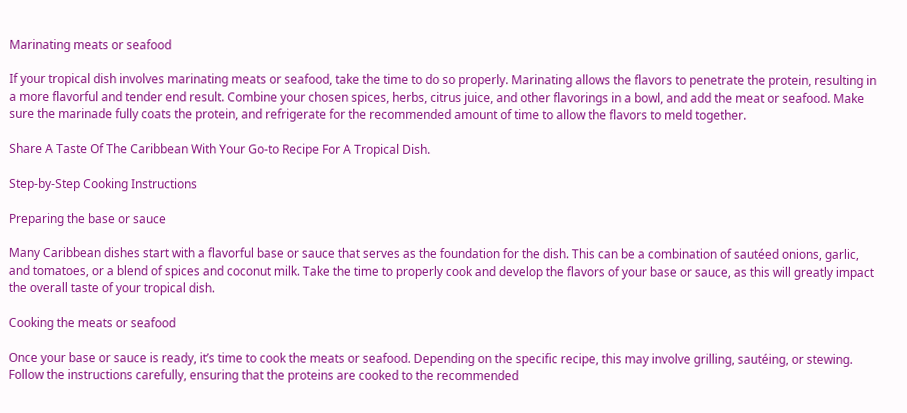Marinating meats or seafood

If your tropical dish involves marinating meats or seafood, take the time to do so properly. Marinating allows the flavors to penetrate the protein, resulting in a more flavorful and tender end result. Combine your chosen spices, herbs, citrus juice, and other flavorings in a bowl, and add the meat or seafood. Make sure the marinade fully coats the protein, and refrigerate for the recommended amount of time to allow the flavors to meld together.

Share A Taste Of The Caribbean With Your Go-to Recipe For A Tropical Dish.

Step-by-Step Cooking Instructions

Preparing the base or sauce

Many Caribbean dishes start with a flavorful base or sauce that serves as the foundation for the dish. This can be a combination of sautéed onions, garlic, and tomatoes, or a blend of spices and coconut milk. Take the time to properly cook and develop the flavors of your base or sauce, as this will greatly impact the overall taste of your tropical dish.

Cooking the meats or seafood

Once your base or sauce is ready, it’s time to cook the meats or seafood. Depending on the specific recipe, this may involve grilling, sautéing, or stewing. Follow the instructions carefully, ensuring that the proteins are cooked to the recommended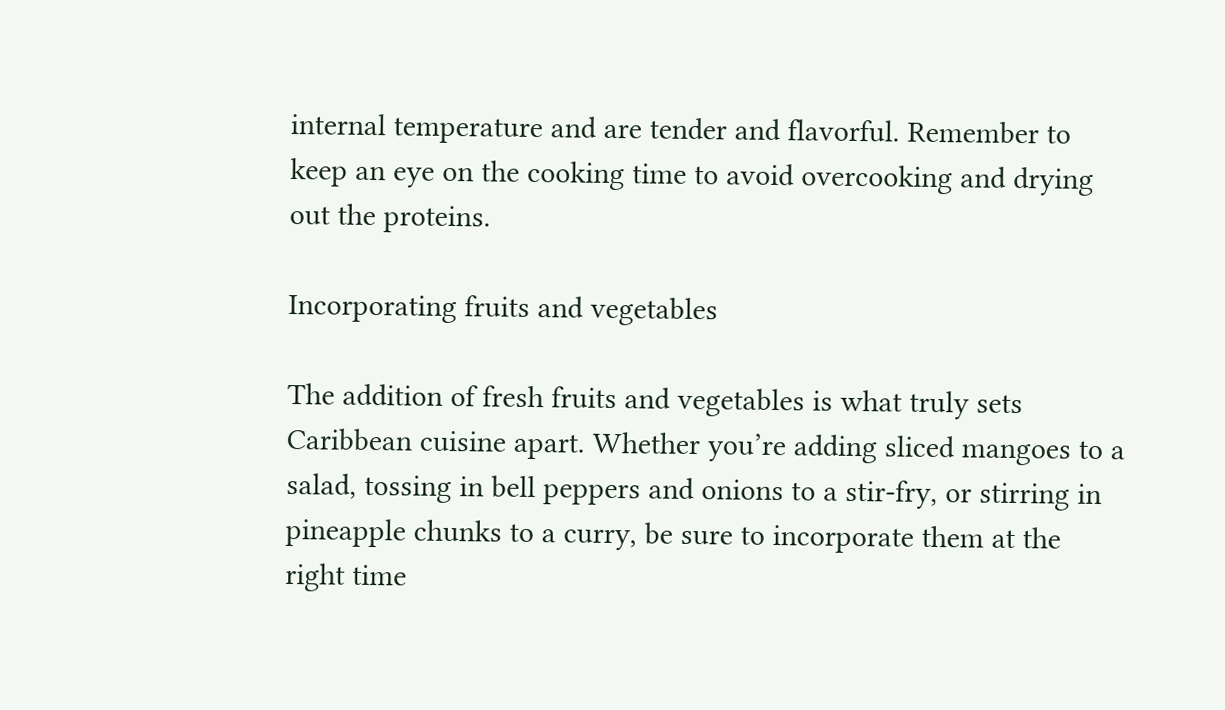internal temperature and are tender and flavorful. Remember to keep an eye on the cooking time to avoid overcooking and drying out the proteins.

Incorporating fruits and vegetables

The addition of fresh fruits and vegetables is what truly sets Caribbean cuisine apart. Whether you’re adding sliced mangoes to a salad, tossing in bell peppers and onions to a stir-fry, or stirring in pineapple chunks to a curry, be sure to incorporate them at the right time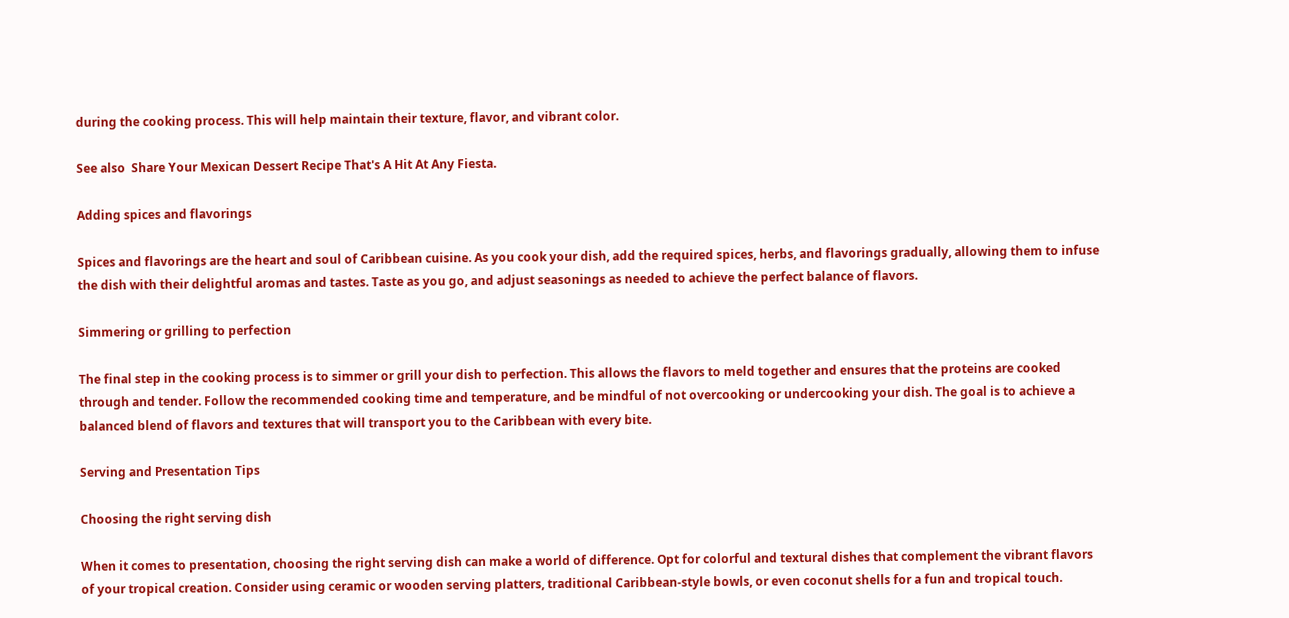during the cooking process. This will help maintain their texture, flavor, and vibrant color.

See also  Share Your Mexican Dessert Recipe That's A Hit At Any Fiesta.

Adding spices and flavorings

Spices and flavorings are the heart and soul of Caribbean cuisine. As you cook your dish, add the required spices, herbs, and flavorings gradually, allowing them to infuse the dish with their delightful aromas and tastes. Taste as you go, and adjust seasonings as needed to achieve the perfect balance of flavors.

Simmering or grilling to perfection

The final step in the cooking process is to simmer or grill your dish to perfection. This allows the flavors to meld together and ensures that the proteins are cooked through and tender. Follow the recommended cooking time and temperature, and be mindful of not overcooking or undercooking your dish. The goal is to achieve a balanced blend of flavors and textures that will transport you to the Caribbean with every bite.

Serving and Presentation Tips

Choosing the right serving dish

When it comes to presentation, choosing the right serving dish can make a world of difference. Opt for colorful and textural dishes that complement the vibrant flavors of your tropical creation. Consider using ceramic or wooden serving platters, traditional Caribbean-style bowls, or even coconut shells for a fun and tropical touch.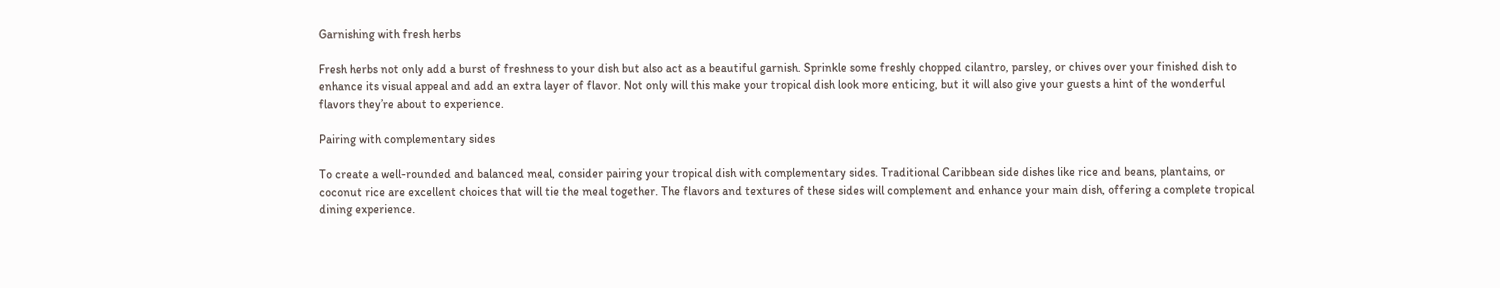Garnishing with fresh herbs

Fresh herbs not only add a burst of freshness to your dish but also act as a beautiful garnish. Sprinkle some freshly chopped cilantro, parsley, or chives over your finished dish to enhance its visual appeal and add an extra layer of flavor. Not only will this make your tropical dish look more enticing, but it will also give your guests a hint of the wonderful flavors they’re about to experience.

Pairing with complementary sides

To create a well-rounded and balanced meal, consider pairing your tropical dish with complementary sides. Traditional Caribbean side dishes like rice and beans, plantains, or coconut rice are excellent choices that will tie the meal together. The flavors and textures of these sides will complement and enhance your main dish, offering a complete tropical dining experience.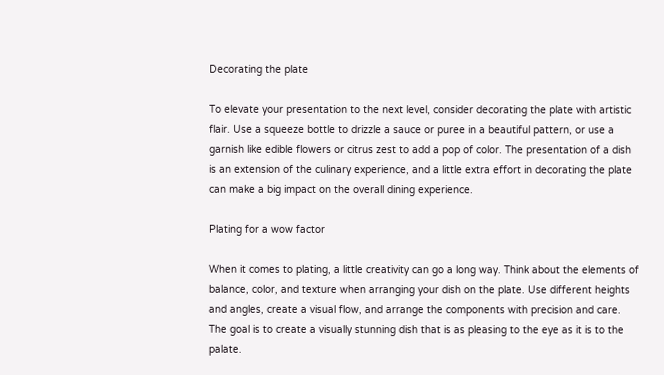Decorating the plate

To elevate your presentation to the next level, consider decorating the plate with artistic flair. Use a squeeze bottle to drizzle a sauce or puree in a beautiful pattern, or use a garnish like edible flowers or citrus zest to add a pop of color. The presentation of a dish is an extension of the culinary experience, and a little extra effort in decorating the plate can make a big impact on the overall dining experience.

Plating for a wow factor

When it comes to plating, a little creativity can go a long way. Think about the elements of balance, color, and texture when arranging your dish on the plate. Use different heights and angles, create a visual flow, and arrange the components with precision and care. The goal is to create a visually stunning dish that is as pleasing to the eye as it is to the palate.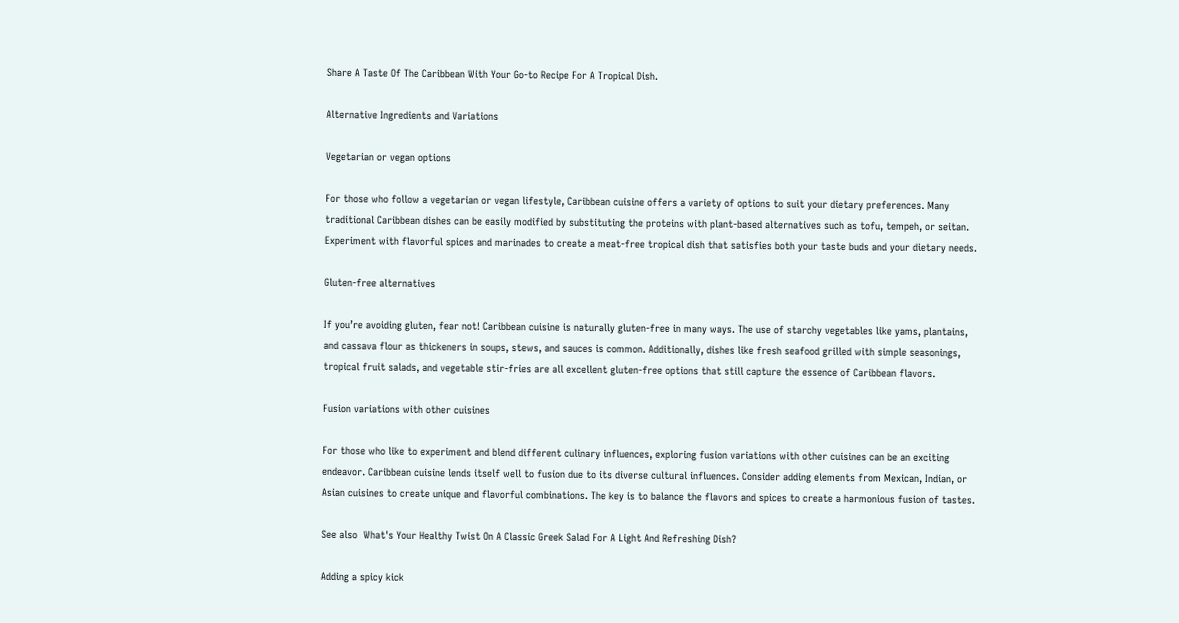Share A Taste Of The Caribbean With Your Go-to Recipe For A Tropical Dish.

Alternative Ingredients and Variations

Vegetarian or vegan options

For those who follow a vegetarian or vegan lifestyle, Caribbean cuisine offers a variety of options to suit your dietary preferences. Many traditional Caribbean dishes can be easily modified by substituting the proteins with plant-based alternatives such as tofu, tempeh, or seitan. Experiment with flavorful spices and marinades to create a meat-free tropical dish that satisfies both your taste buds and your dietary needs.

Gluten-free alternatives

If you’re avoiding gluten, fear not! Caribbean cuisine is naturally gluten-free in many ways. The use of starchy vegetables like yams, plantains, and cassava flour as thickeners in soups, stews, and sauces is common. Additionally, dishes like fresh seafood grilled with simple seasonings, tropical fruit salads, and vegetable stir-fries are all excellent gluten-free options that still capture the essence of Caribbean flavors.

Fusion variations with other cuisines

For those who like to experiment and blend different culinary influences, exploring fusion variations with other cuisines can be an exciting endeavor. Caribbean cuisine lends itself well to fusion due to its diverse cultural influences. Consider adding elements from Mexican, Indian, or Asian cuisines to create unique and flavorful combinations. The key is to balance the flavors and spices to create a harmonious fusion of tastes.

See also  What's Your Healthy Twist On A Classic Greek Salad For A Light And Refreshing Dish?

Adding a spicy kick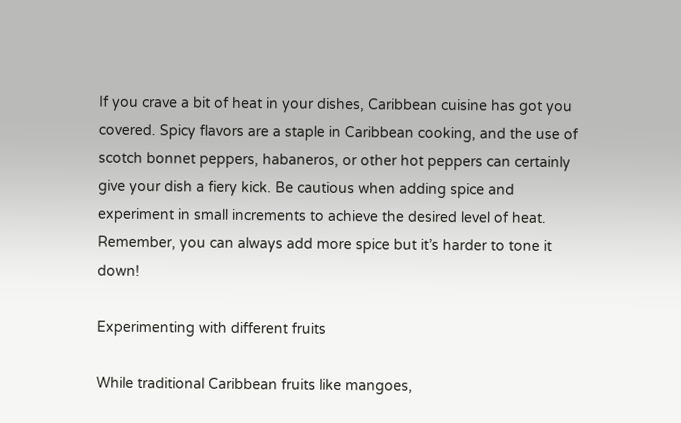If you crave a bit of heat in your dishes, Caribbean cuisine has got you covered. Spicy flavors are a staple in Caribbean cooking, and the use of scotch bonnet peppers, habaneros, or other hot peppers can certainly give your dish a fiery kick. Be cautious when adding spice and experiment in small increments to achieve the desired level of heat. Remember, you can always add more spice but it’s harder to tone it down!

Experimenting with different fruits

While traditional Caribbean fruits like mangoes,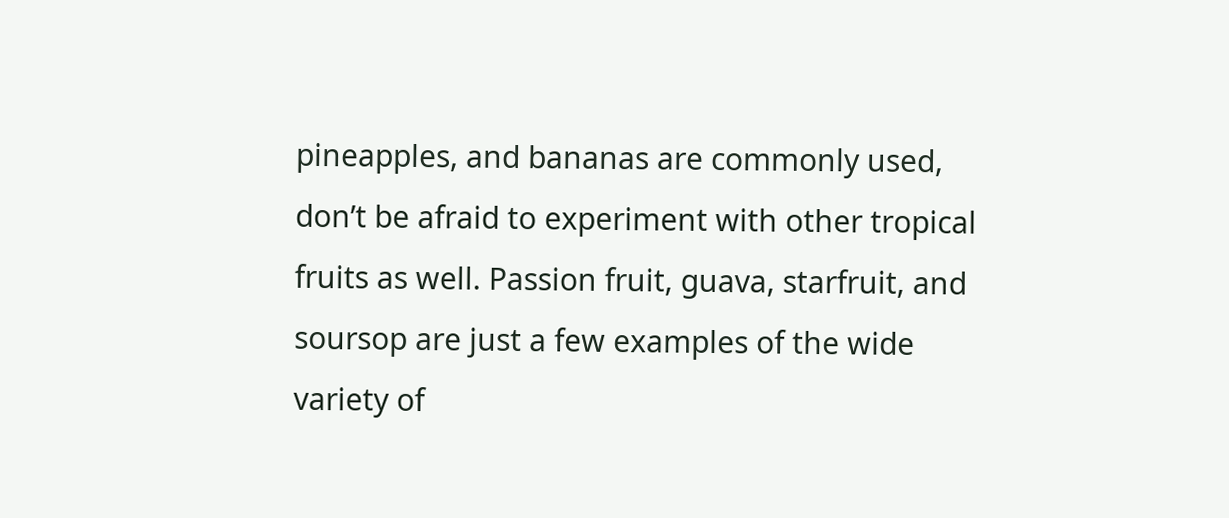pineapples, and bananas are commonly used, don’t be afraid to experiment with other tropical fruits as well. Passion fruit, guava, starfruit, and soursop are just a few examples of the wide variety of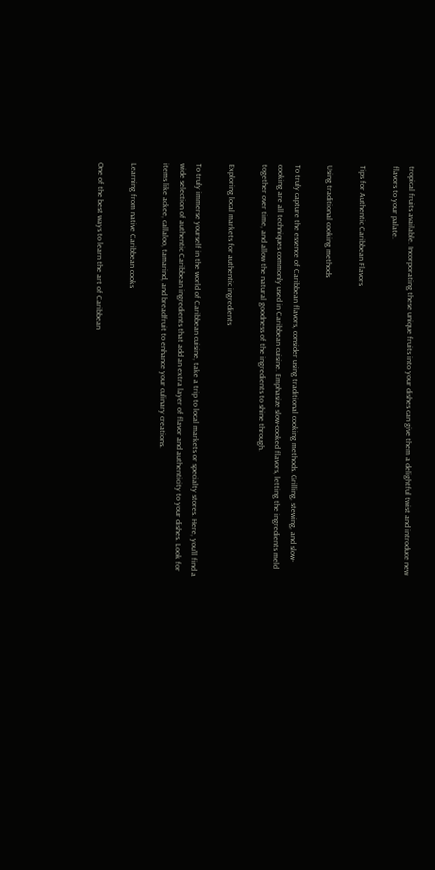tropical fruits available. Incorporating these unique fruits into your dishes can give them a delightful twist and introduce new flavors to your palate.

Tips for Authentic Caribbean Flavors

Using traditional cooking methods

To truly capture the essence of Caribbean flavors, consider using traditional cooking methods. Grilling, stewing, and slow-cooking are all techniques commonly used in Caribbean cuisine. Emphasize slow-cooked flavors, letting the ingredients meld together over time, and allow the natural goodness of the ingredients to shine through.

Exploring local markets for authentic ingredients

To truly immerse yourself in the world of Caribbean cuisine, take a trip to local markets or specialty stores. Here, you’ll find a wide selection of authentic Caribbean ingredients that add an extra layer of flavor and authenticity to your dishes. Look for items like ackee, callaloo, tamarind, and breadfruit to enhance your culinary creations.

Learning from native Caribbean cooks

One of the best ways to learn the art of Caribbean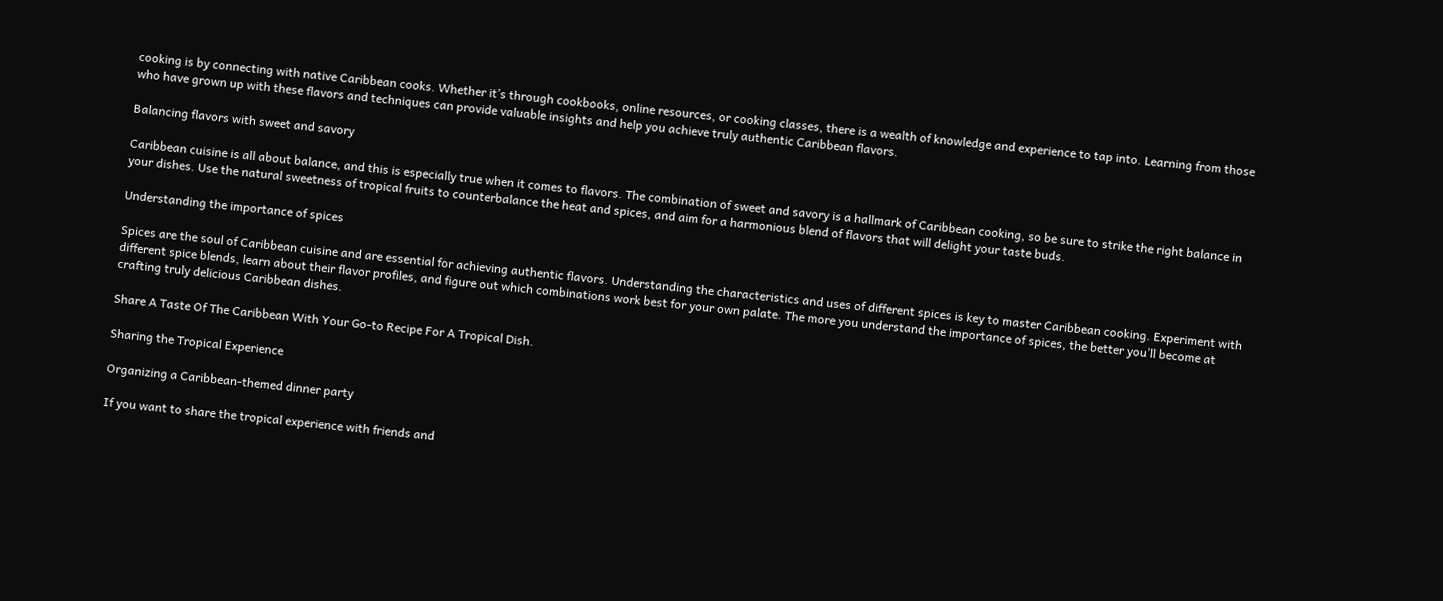cooking is by connecting with native Caribbean cooks. Whether it’s through cookbooks, online resources, or cooking classes, there is a wealth of knowledge and experience to tap into. Learning from those who have grown up with these flavors and techniques can provide valuable insights and help you achieve truly authentic Caribbean flavors.

Balancing flavors with sweet and savory

Caribbean cuisine is all about balance, and this is especially true when it comes to flavors. The combination of sweet and savory is a hallmark of Caribbean cooking, so be sure to strike the right balance in your dishes. Use the natural sweetness of tropical fruits to counterbalance the heat and spices, and aim for a harmonious blend of flavors that will delight your taste buds.

Understanding the importance of spices

Spices are the soul of Caribbean cuisine and are essential for achieving authentic flavors. Understanding the characteristics and uses of different spices is key to master Caribbean cooking. Experiment with different spice blends, learn about their flavor profiles, and figure out which combinations work best for your own palate. The more you understand the importance of spices, the better you’ll become at crafting truly delicious Caribbean dishes.

Share A Taste Of The Caribbean With Your Go-to Recipe For A Tropical Dish.

Sharing the Tropical Experience

Organizing a Caribbean-themed dinner party

If you want to share the tropical experience with friends and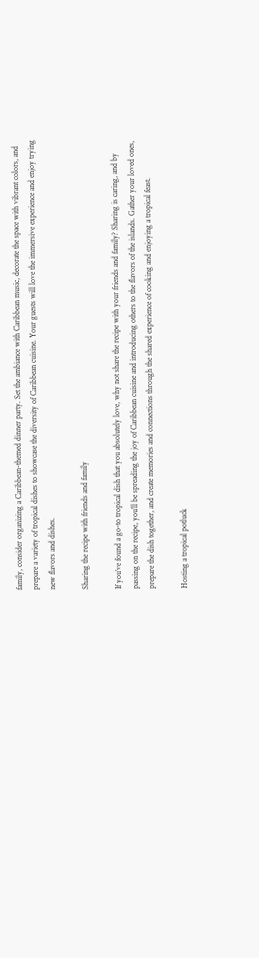family, consider organizing a Caribbean-themed dinner party. Set the ambiance with Caribbean music, decorate the space with vibrant colors, and prepare a variety of tropical dishes to showcase the diversity of Caribbean cuisine. Your guests will love the immersive experience and enjoy trying new flavors and dishes.

Sharing the recipe with friends and family

If you’ve found a go-to tropical dish that you absolutely love, why not share the recipe with your friends and family? Sharing is caring, and by passing on the recipe, you’ll be spreading the joy of Caribbean cuisine and introducing others to the flavors of the islands. Gather your loved ones, prepare the dish together, and create memories and connections through the shared experience of cooking and enjoying a tropical feast.

Hosting a tropical potluck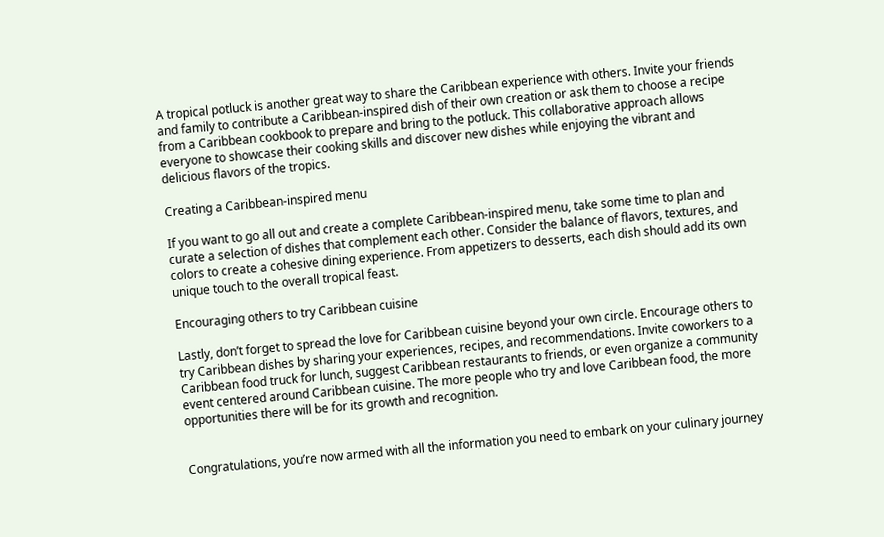A tropical potluck is another great way to share the Caribbean experience with others. Invite your friends and family to contribute a Caribbean-inspired dish of their own creation or ask them to choose a recipe from a Caribbean cookbook to prepare and bring to the potluck. This collaborative approach allows everyone to showcase their cooking skills and discover new dishes while enjoying the vibrant and delicious flavors of the tropics.

Creating a Caribbean-inspired menu

If you want to go all out and create a complete Caribbean-inspired menu, take some time to plan and curate a selection of dishes that complement each other. Consider the balance of flavors, textures, and colors to create a cohesive dining experience. From appetizers to desserts, each dish should add its own unique touch to the overall tropical feast.

Encouraging others to try Caribbean cuisine

Lastly, don’t forget to spread the love for Caribbean cuisine beyond your own circle. Encourage others to try Caribbean dishes by sharing your experiences, recipes, and recommendations. Invite coworkers to a Caribbean food truck for lunch, suggest Caribbean restaurants to friends, or even organize a community event centered around Caribbean cuisine. The more people who try and love Caribbean food, the more opportunities there will be for its growth and recognition.


Congratulations, you’re now armed with all the information you need to embark on your culinary journey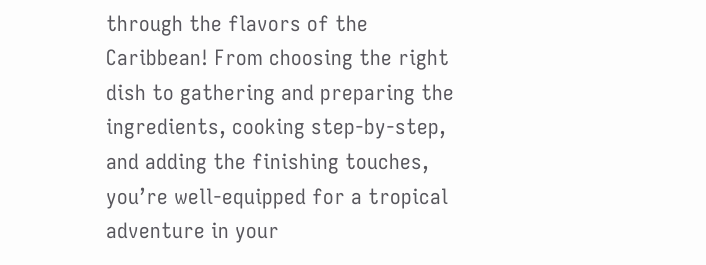through the flavors of the Caribbean! From choosing the right dish to gathering and preparing the ingredients, cooking step-by-step, and adding the finishing touches, you’re well-equipped for a tropical adventure in your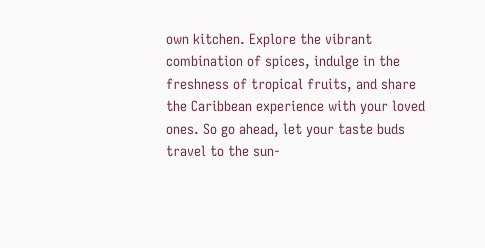own kitchen. Explore the vibrant combination of spices, indulge in the freshness of tropical fruits, and share the Caribbean experience with your loved ones. So go ahead, let your taste buds travel to the sun-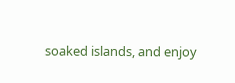soaked islands, and enjoy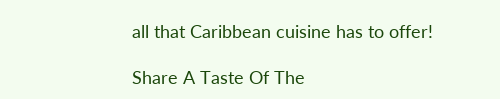all that Caribbean cuisine has to offer!

Share A Taste Of The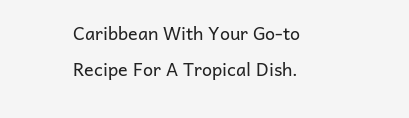Caribbean With Your Go-to Recipe For A Tropical Dish.